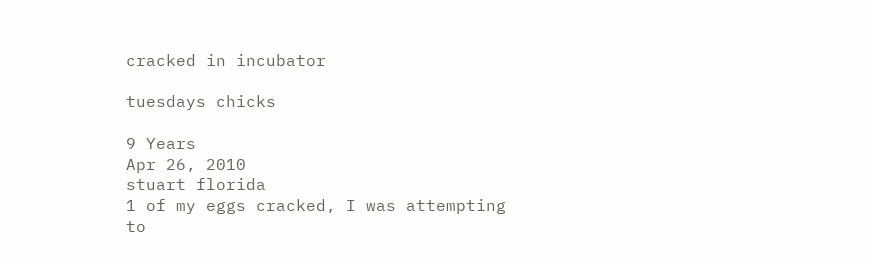cracked in incubator

tuesdays chicks

9 Years
Apr 26, 2010
stuart florida
1 of my eggs cracked, I was attempting to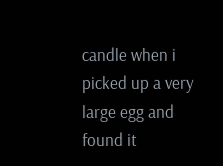candle when i picked up a very large egg and found it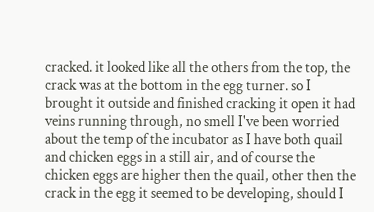cracked. it looked like all the others from the top, the crack was at the bottom in the egg turner. so I brought it outside and finished cracking it open it had veins running through, no smell I've been worried about the temp of the incubator as I have both quail and chicken eggs in a still air, and of course the chicken eggs are higher then the quail, other then the crack in the egg it seemed to be developing, should I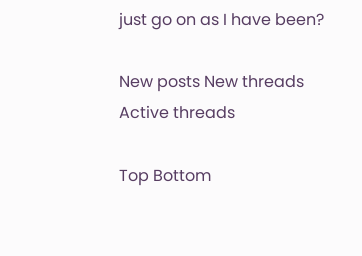just go on as I have been?

New posts New threads Active threads

Top Bottom